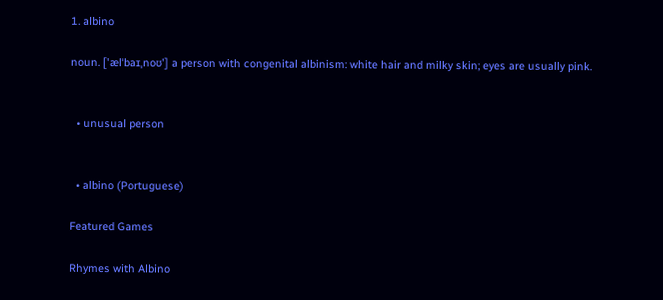1. albino

noun. ['ælˈbaɪˌnoʊ'] a person with congenital albinism: white hair and milky skin; eyes are usually pink.


  • unusual person


  • albino (Portuguese)

Featured Games

Rhymes with Albino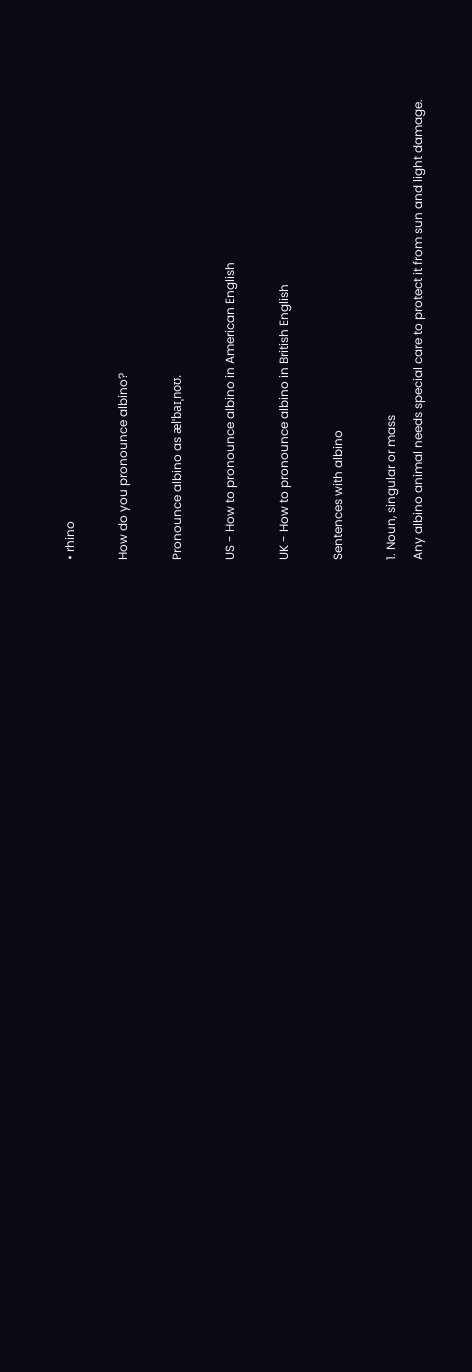• rhino

How do you pronounce albino?

Pronounce albino as ælˈbaɪˌnoʊ.

US - How to pronounce albino in American English

UK - How to pronounce albino in British English

Sentences with albino

1. Noun, singular or mass
Any albino animal needs special care to protect it from sun and light damage.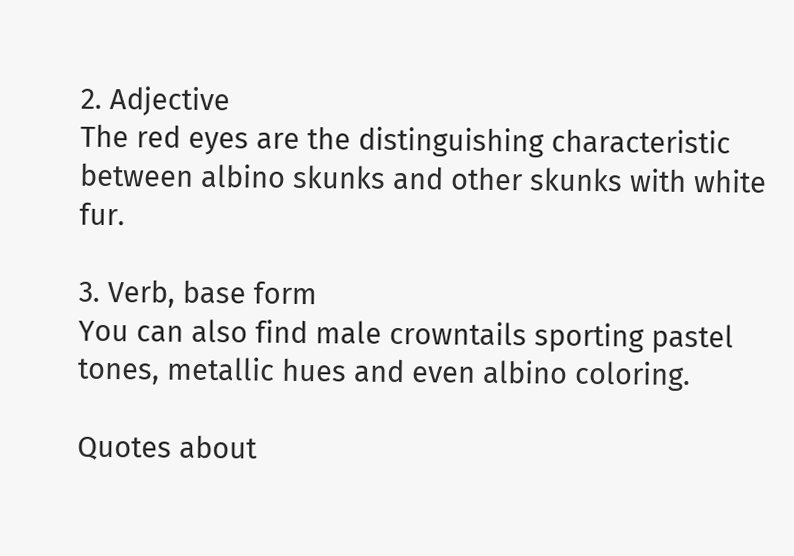2. Adjective
The red eyes are the distinguishing characteristic between albino skunks and other skunks with white fur.

3. Verb, base form
You can also find male crowntails sporting pastel tones, metallic hues and even albino coloring.

Quotes about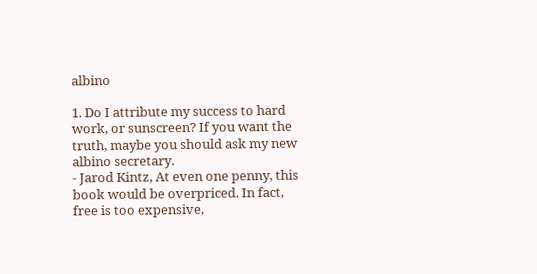albino

1. Do I attribute my success to hard work, or sunscreen? If you want the truth, maybe you should ask my new albino secretary.
- Jarod Kintz, At even one penny, this book would be overpriced. In fact, free is too expensive,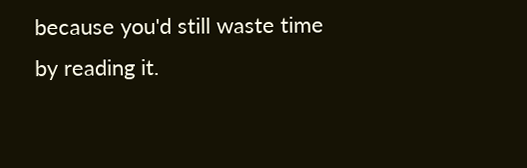because you'd still waste time by reading it.